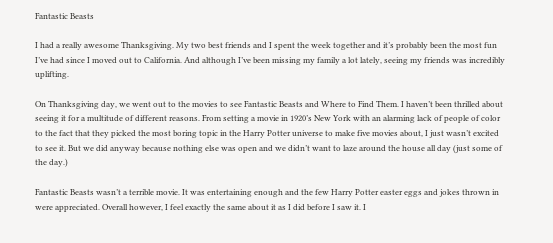Fantastic Beasts

I had a really awesome Thanksgiving. My two best friends and I spent the week together and it’s probably been the most fun I’ve had since I moved out to California. And although I’ve been missing my family a lot lately, seeing my friends was incredibly uplifting.

On Thanksgiving day, we went out to the movies to see Fantastic Beasts and Where to Find Them. I haven’t been thrilled about seeing it for a multitude of different reasons. From setting a movie in 1920’s New York with an alarming lack of people of color to the fact that they picked the most boring topic in the Harry Potter universe to make five movies about, I just wasn’t excited to see it. But we did anyway because nothing else was open and we didn’t want to laze around the house all day (just some of the day.)

Fantastic Beasts wasn’t a terrible movie. It was entertaining enough and the few Harry Potter easter eggs and jokes thrown in were appreciated. Overall however, I feel exactly the same about it as I did before I saw it. I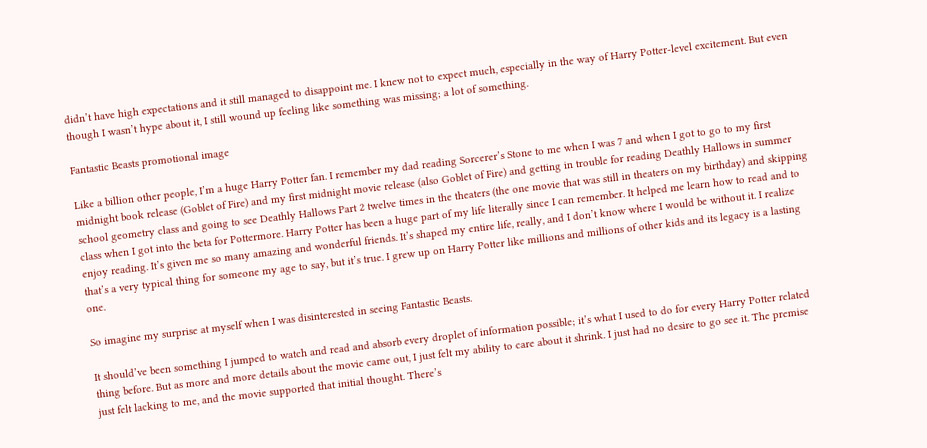didn’t have high expectations and it still managed to disappoint me. I knew not to expect much, especially in the way of Harry Potter-level excitement. But even though I wasn’t hype about it, I still wound up feeling like something was missing; a lot of something.

Fantastic Beasts promotional image

Like a billion other people, I’m a huge Harry Potter fan. I remember my dad reading Sorcerer’s Stone to me when I was 7 and when I got to go to my first midnight book release (Goblet of Fire) and my first midnight movie release (also Goblet of Fire) and getting in trouble for reading Deathly Hallows in summer school geometry class and going to see Deathly Hallows Part 2 twelve times in the theaters (the one movie that was still in theaters on my birthday) and skipping class when I got into the beta for Pottermore. Harry Potter has been a huge part of my life literally since I can remember. It helped me learn how to read and to enjoy reading. It’s given me so many amazing and wonderful friends. It’s shaped my entire life, really, and I don’t know where I would be without it. I realize that’s a very typical thing for someone my age to say, but it’s true. I grew up on Harry Potter like millions and millions of other kids and its legacy is a lasting one.

So imagine my surprise at myself when I was disinterested in seeing Fantastic Beasts.

It should’ve been something I jumped to watch and read and absorb every droplet of information possible; it’s what I used to do for every Harry Potter related thing before. But as more and more details about the movie came out, I just felt my ability to care about it shrink. I just had no desire to go see it. The premise just felt lacking to me, and the movie supported that initial thought. There’s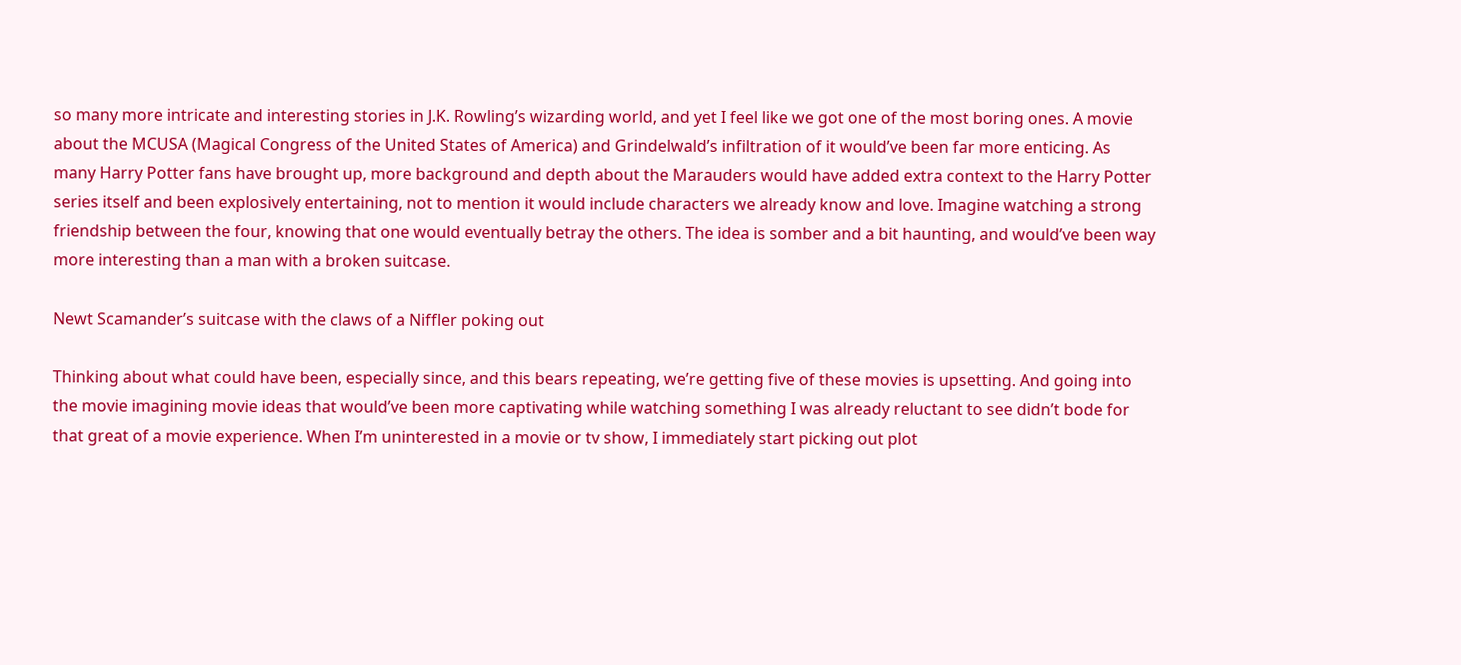so many more intricate and interesting stories in J.K. Rowling’s wizarding world, and yet I feel like we got one of the most boring ones. A movie about the MCUSA (Magical Congress of the United States of America) and Grindelwald’s infiltration of it would’ve been far more enticing. As many Harry Potter fans have brought up, more background and depth about the Marauders would have added extra context to the Harry Potter series itself and been explosively entertaining, not to mention it would include characters we already know and love. Imagine watching a strong friendship between the four, knowing that one would eventually betray the others. The idea is somber and a bit haunting, and would’ve been way more interesting than a man with a broken suitcase.

Newt Scamander’s suitcase with the claws of a Niffler poking out

Thinking about what could have been, especially since, and this bears repeating, we’re getting five of these movies is upsetting. And going into the movie imagining movie ideas that would’ve been more captivating while watching something I was already reluctant to see didn’t bode for that great of a movie experience. When I’m uninterested in a movie or tv show, I immediately start picking out plot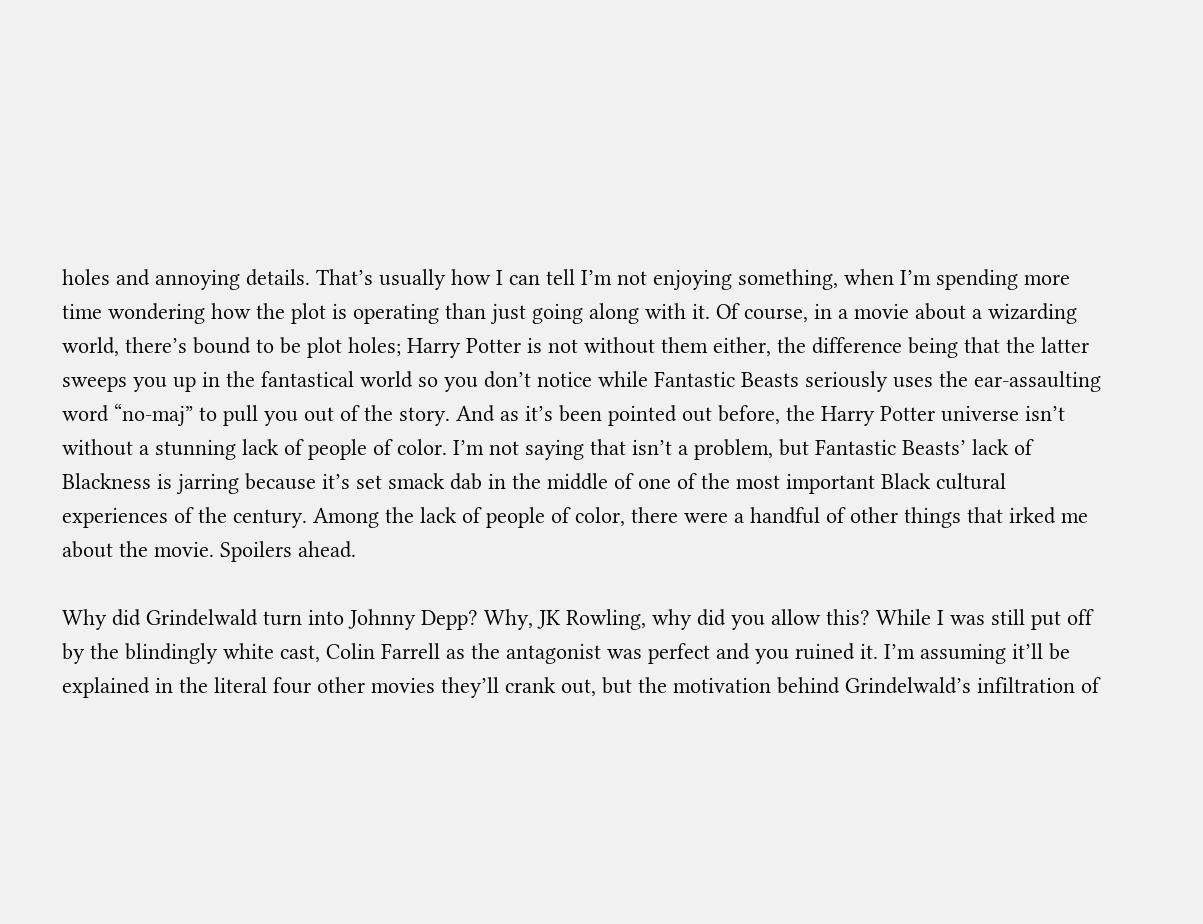holes and annoying details. That’s usually how I can tell I’m not enjoying something, when I’m spending more time wondering how the plot is operating than just going along with it. Of course, in a movie about a wizarding world, there’s bound to be plot holes; Harry Potter is not without them either, the difference being that the latter sweeps you up in the fantastical world so you don’t notice while Fantastic Beasts seriously uses the ear-assaulting word “no-maj” to pull you out of the story. And as it’s been pointed out before, the Harry Potter universe isn’t without a stunning lack of people of color. I’m not saying that isn’t a problem, but Fantastic Beasts’ lack of Blackness is jarring because it’s set smack dab in the middle of one of the most important Black cultural experiences of the century. Among the lack of people of color, there were a handful of other things that irked me about the movie. Spoilers ahead.

Why did Grindelwald turn into Johnny Depp? Why, JK Rowling, why did you allow this? While I was still put off by the blindingly white cast, Colin Farrell as the antagonist was perfect and you ruined it. I’m assuming it’ll be explained in the literal four other movies they’ll crank out, but the motivation behind Grindelwald’s infiltration of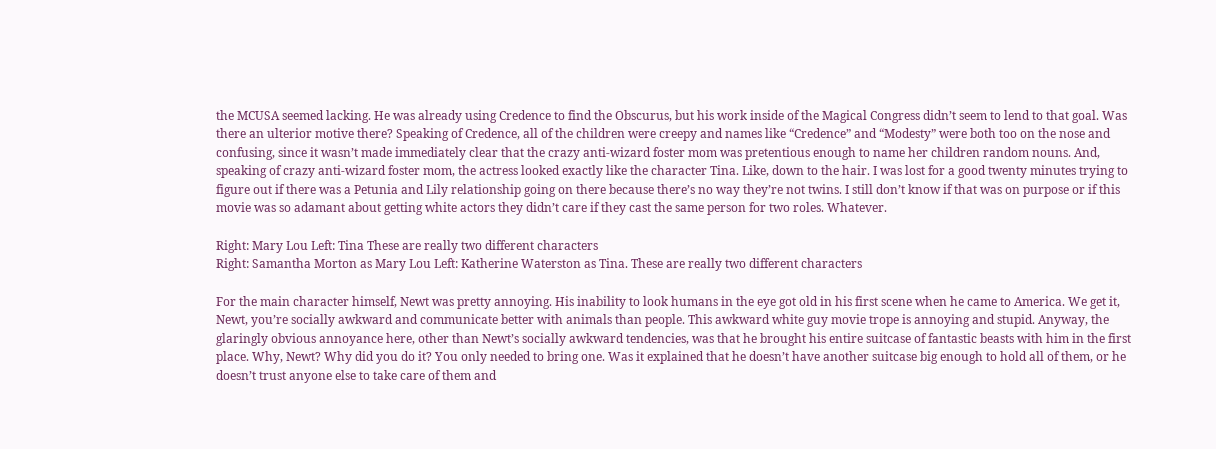the MCUSA seemed lacking. He was already using Credence to find the Obscurus, but his work inside of the Magical Congress didn’t seem to lend to that goal. Was there an ulterior motive there? Speaking of Credence, all of the children were creepy and names like “Credence” and “Modesty” were both too on the nose and confusing, since it wasn’t made immediately clear that the crazy anti-wizard foster mom was pretentious enough to name her children random nouns. And, speaking of crazy anti-wizard foster mom, the actress looked exactly like the character Tina. Like, down to the hair. I was lost for a good twenty minutes trying to figure out if there was a Petunia and Lily relationship going on there because there’s no way they’re not twins. I still don’t know if that was on purpose or if this movie was so adamant about getting white actors they didn’t care if they cast the same person for two roles. Whatever.

Right: Mary Lou Left: Tina These are really two different characters
Right: Samantha Morton as Mary Lou Left: Katherine Waterston as Tina. These are really two different characters

For the main character himself, Newt was pretty annoying. His inability to look humans in the eye got old in his first scene when he came to America. We get it, Newt, you’re socially awkward and communicate better with animals than people. This awkward white guy movie trope is annoying and stupid. Anyway, the glaringly obvious annoyance here, other than Newt’s socially awkward tendencies, was that he brought his entire suitcase of fantastic beasts with him in the first place. Why, Newt? Why did you do it? You only needed to bring one. Was it explained that he doesn’t have another suitcase big enough to hold all of them, or he doesn’t trust anyone else to take care of them and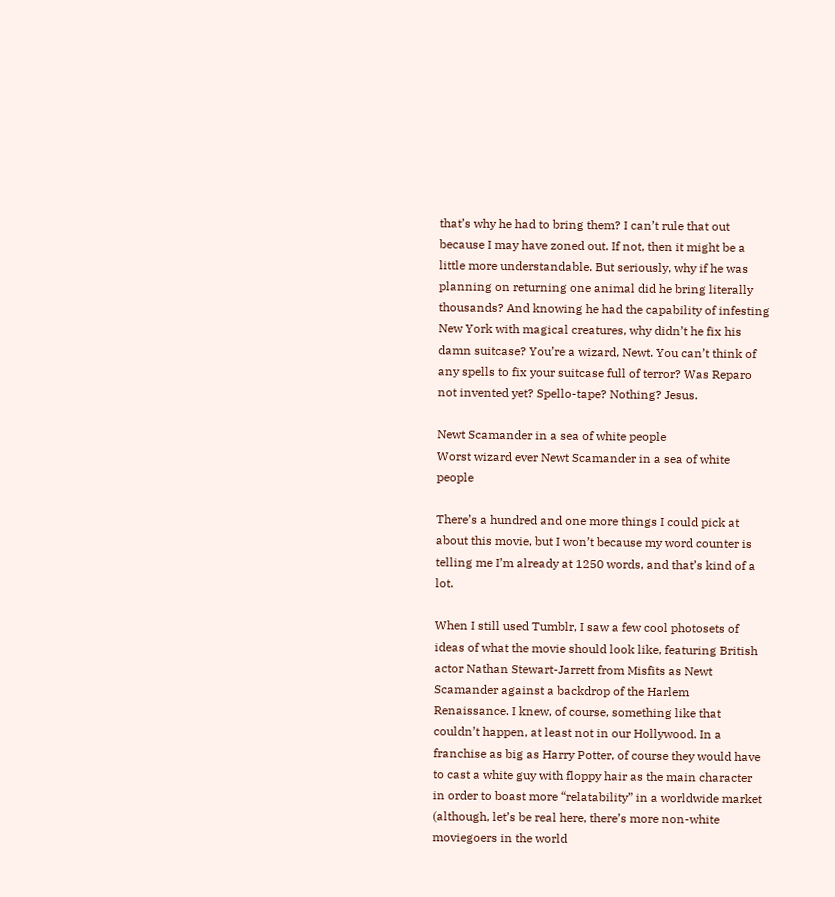that’s why he had to bring them? I can’t rule that out because I may have zoned out. If not, then it might be a little more understandable. But seriously, why if he was planning on returning one animal did he bring literally thousands? And knowing he had the capability of infesting New York with magical creatures, why didn’t he fix his damn suitcase? You’re a wizard, Newt. You can’t think of any spells to fix your suitcase full of terror? Was Reparo not invented yet? Spello-tape? Nothing? Jesus.

Newt Scamander in a sea of white people
Worst wizard ever Newt Scamander in a sea of white people

There’s a hundred and one more things I could pick at about this movie, but I won’t because my word counter is telling me I’m already at 1250 words, and that’s kind of a lot.

When I still used Tumblr, I saw a few cool photosets of ideas of what the movie should look like, featuring British actor Nathan Stewart-Jarrett from Misfits as Newt Scamander against a backdrop of the Harlem Renaissance. I knew, of course, something like that couldn’t happen, at least not in our Hollywood. In a franchise as big as Harry Potter, of course they would have to cast a white guy with floppy hair as the main character in order to boast more “relatability” in a worldwide market (although, let’s be real here, there’s more non-white moviegoers in the world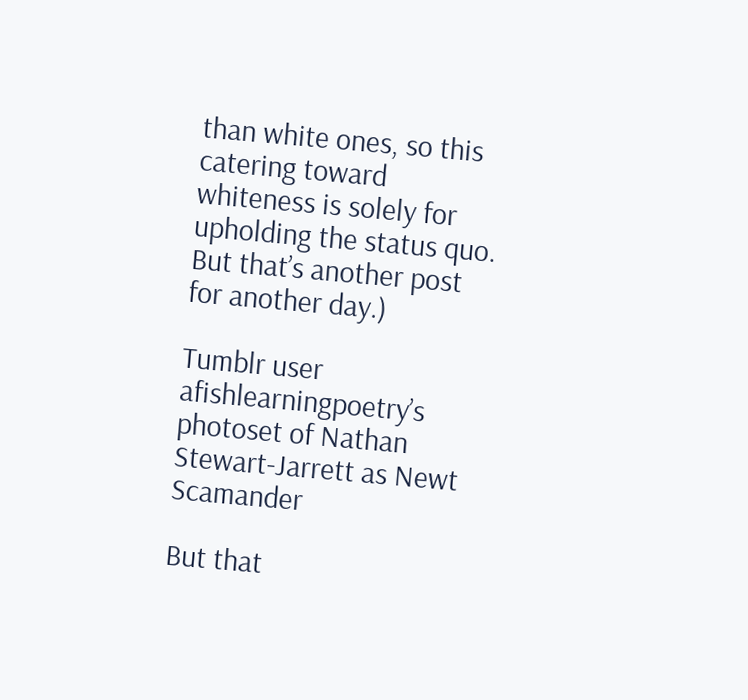than white ones, so this catering toward whiteness is solely for upholding the status quo. But that’s another post for another day.)

Tumblr user afishlearningpoetry’s photoset of Nathan Stewart-Jarrett as Newt Scamander

But that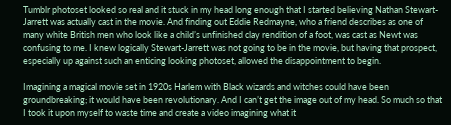Tumblr photoset looked so real and it stuck in my head long enough that I started believing Nathan Stewart-Jarrett was actually cast in the movie. And finding out Eddie Redmayne, who a friend describes as one of many white British men who look like a child’s unfinished clay rendition of a foot, was cast as Newt was confusing to me. I knew logically Stewart-Jarrett was not going to be in the movie, but having that prospect, especially up against such an enticing looking photoset, allowed the disappointment to begin.

Imagining a magical movie set in 1920s Harlem with Black wizards and witches could have been groundbreaking; it would have been revolutionary. And I can’t get the image out of my head. So much so that I took it upon myself to waste time and create a video imagining what it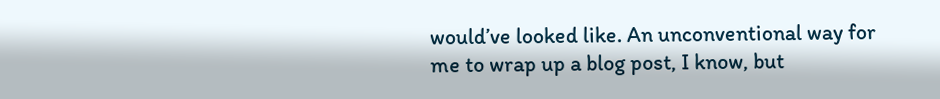would’ve looked like. An unconventional way for me to wrap up a blog post, I know, but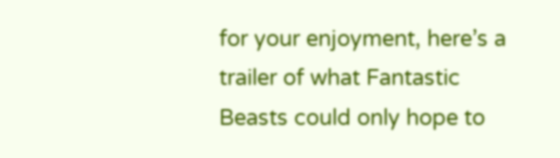for your enjoyment, here’s a trailer of what Fantastic Beasts could only hope to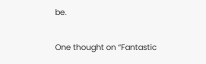be.

One thought on “Fantastic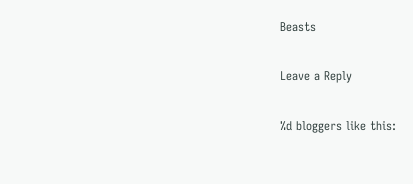Beasts

Leave a Reply

%d bloggers like this: